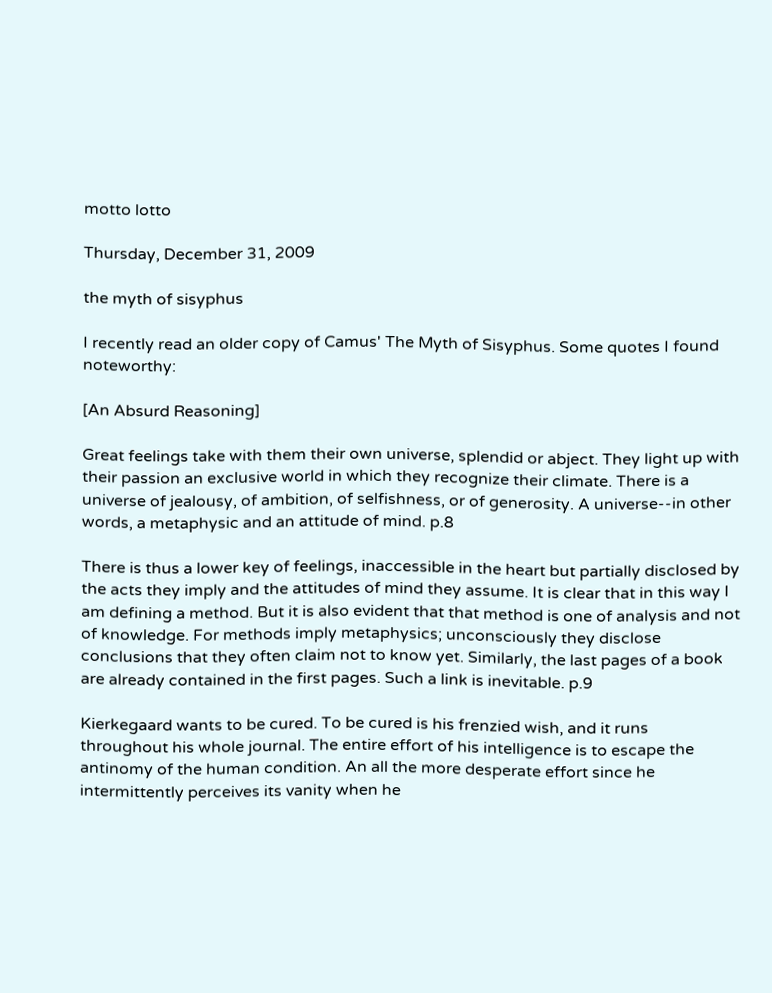motto lotto

Thursday, December 31, 2009

the myth of sisyphus

I recently read an older copy of Camus' The Myth of Sisyphus. Some quotes I found noteworthy:

[An Absurd Reasoning]

Great feelings take with them their own universe, splendid or abject. They light up with their passion an exclusive world in which they recognize their climate. There is a universe of jealousy, of ambition, of selfishness, or of generosity. A universe--in other words, a metaphysic and an attitude of mind. p.8

There is thus a lower key of feelings, inaccessible in the heart but partially disclosed by the acts they imply and the attitudes of mind they assume. It is clear that in this way I am defining a method. But it is also evident that that method is one of analysis and not of knowledge. For methods imply metaphysics; unconsciously they disclose conclusions that they often claim not to know yet. Similarly, the last pages of a book are already contained in the first pages. Such a link is inevitable. p.9

Kierkegaard wants to be cured. To be cured is his frenzied wish, and it runs throughout his whole journal. The entire effort of his intelligence is to escape the antinomy of the human condition. An all the more desperate effort since he intermittently perceives its vanity when he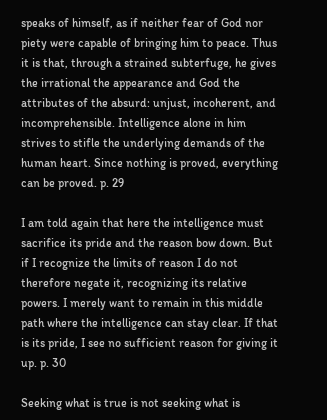speaks of himself, as if neither fear of God nor piety were capable of bringing him to peace. Thus it is that, through a strained subterfuge, he gives the irrational the appearance and God the attributes of the absurd: unjust, incoherent, and incomprehensible. Intelligence alone in him strives to stifle the underlying demands of the human heart. Since nothing is proved, everything can be proved. p. 29

I am told again that here the intelligence must sacrifice its pride and the reason bow down. But if I recognize the limits of reason I do not therefore negate it, recognizing its relative powers. I merely want to remain in this middle path where the intelligence can stay clear. If that is its pride, I see no sufficient reason for giving it up. p. 30

Seeking what is true is not seeking what is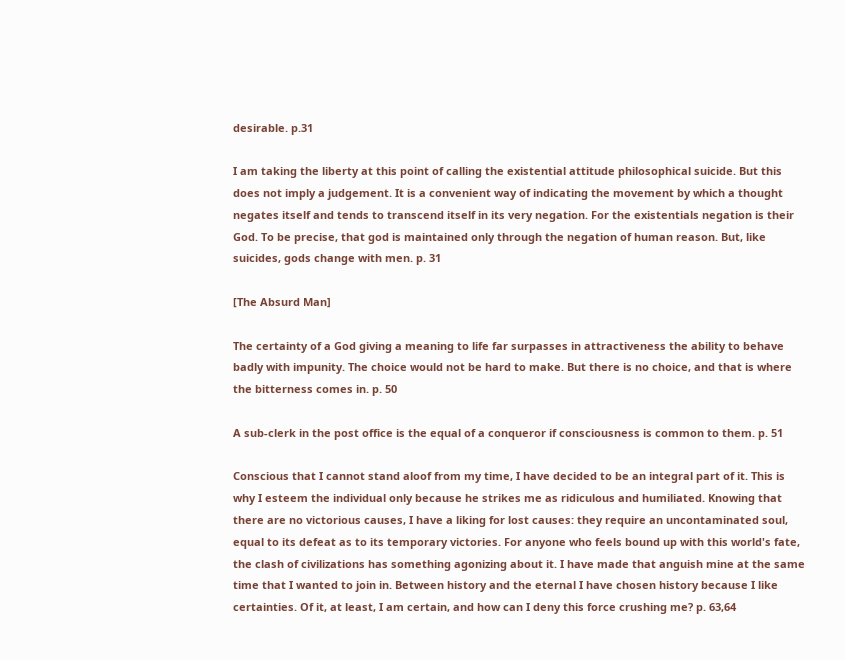desirable. p.31

I am taking the liberty at this point of calling the existential attitude philosophical suicide. But this does not imply a judgement. It is a convenient way of indicating the movement by which a thought negates itself and tends to transcend itself in its very negation. For the existentials negation is their God. To be precise, that god is maintained only through the negation of human reason. But, like suicides, gods change with men. p. 31

[The Absurd Man]

The certainty of a God giving a meaning to life far surpasses in attractiveness the ability to behave badly with impunity. The choice would not be hard to make. But there is no choice, and that is where the bitterness comes in. p. 50

A sub-clerk in the post office is the equal of a conqueror if consciousness is common to them. p. 51

Conscious that I cannot stand aloof from my time, I have decided to be an integral part of it. This is why I esteem the individual only because he strikes me as ridiculous and humiliated. Knowing that there are no victorious causes, I have a liking for lost causes: they require an uncontaminated soul, equal to its defeat as to its temporary victories. For anyone who feels bound up with this world's fate, the clash of civilizations has something agonizing about it. I have made that anguish mine at the same time that I wanted to join in. Between history and the eternal I have chosen history because I like certainties. Of it, at least, I am certain, and how can I deny this force crushing me? p. 63,64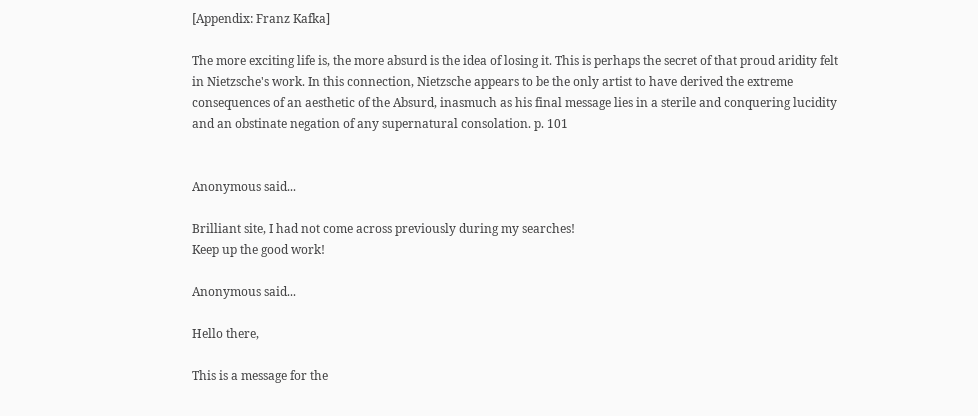[Appendix: Franz Kafka]

The more exciting life is, the more absurd is the idea of losing it. This is perhaps the secret of that proud aridity felt in Nietzsche's work. In this connection, Nietzsche appears to be the only artist to have derived the extreme consequences of an aesthetic of the Absurd, inasmuch as his final message lies in a sterile and conquering lucidity and an obstinate negation of any supernatural consolation. p. 101


Anonymous said...

Brilliant site, I had not come across previously during my searches!
Keep up the good work!

Anonymous said...

Hello there,

This is a message for the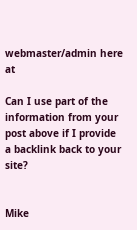webmaster/admin here at

Can I use part of the information from your post above if I provide a backlink back to your site?


Mike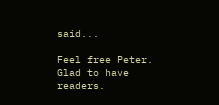said...

Feel free Peter. Glad to have readers.